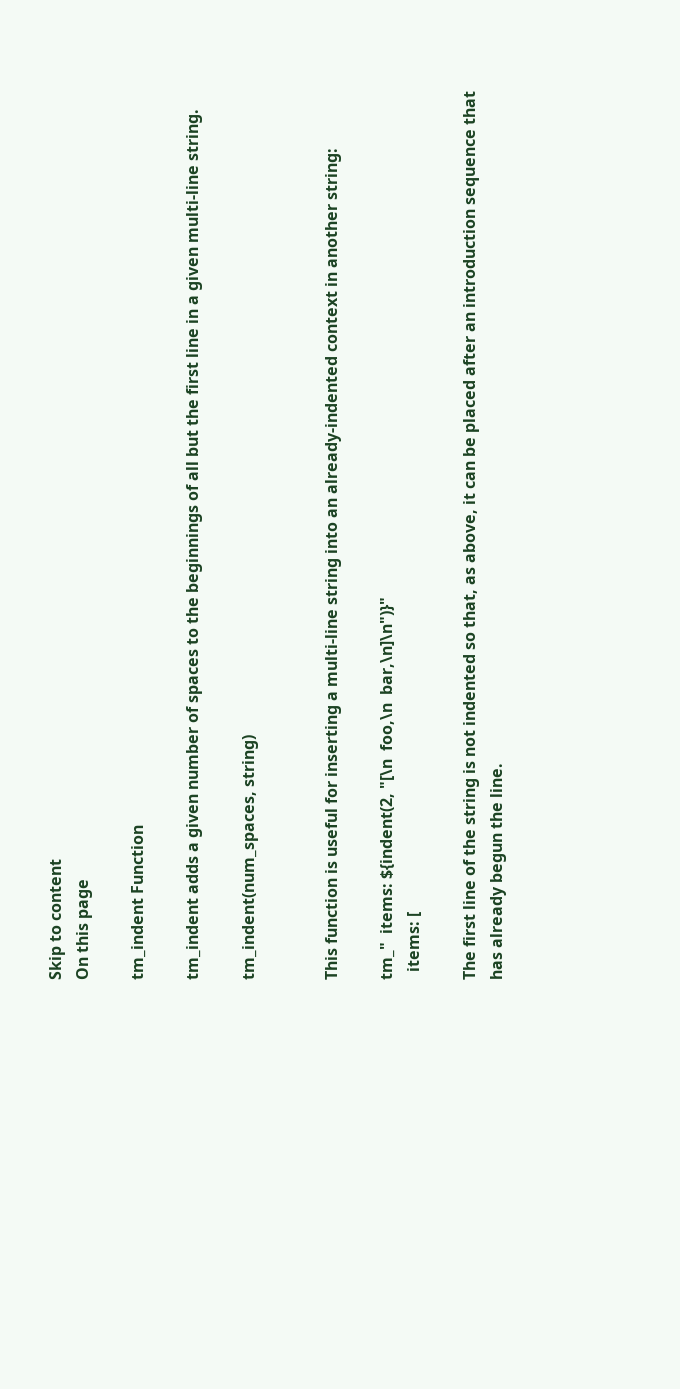Skip to content
On this page

tm_indent Function

tm_indent adds a given number of spaces to the beginnings of all but the first line in a given multi-line string.

tm_indent(num_spaces, string)


This function is useful for inserting a multi-line string into an already-indented context in another string:

tm_"  items: ${indent(2, "[\n  foo,\n  bar,\n]\n")}"
  items: [

The first line of the string is not indented so that, as above, it can be placed after an introduction sequence that has already begun the line.